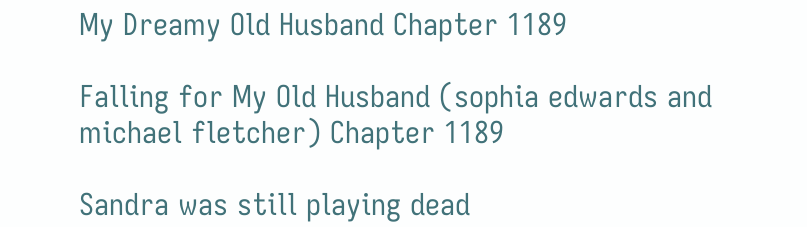My Dreamy Old Husband Chapter 1189

Falling for My Old Husband (sophia edwards and michael fletcher) Chapter 1189

Sandra was still playing dead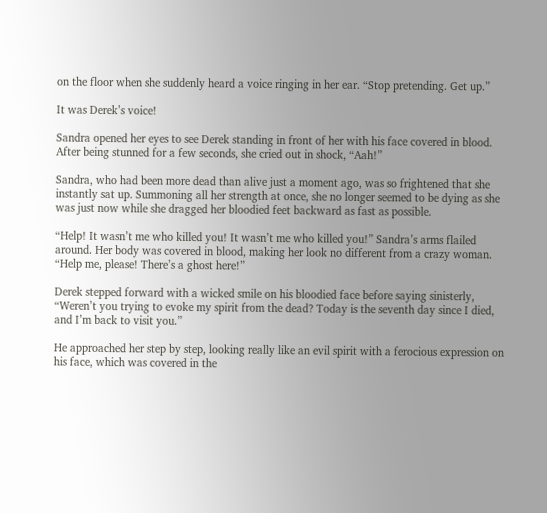on the floor when she suddenly heard a voice ringing in her ear. “Stop pretending. Get up.”

It was Derek’s voice!

Sandra opened her eyes to see Derek standing in front of her with his face covered in blood. After being stunned for a few seconds, she cried out in shock, “Aah!”

Sandra, who had been more dead than alive just a moment ago, was so frightened that she instantly sat up. Summoning all her strength at once, she no longer seemed to be dying as she was just now while she dragged her bloodied feet backward as fast as possible.

“Help! It wasn’t me who killed you! It wasn’t me who killed you!” Sandra’s arms flailed around. Her body was covered in blood, making her look no different from a crazy woman. “Help me, please! There’s a ghost here!”

Derek stepped forward with a wicked smile on his bloodied face before saying sinisterly, “Weren’t you trying to evoke my spirit from the dead? Today is the seventh day since I died, and I’m back to visit you.”

He approached her step by step, looking really like an evil spirit with a ferocious expression on his face, which was covered in the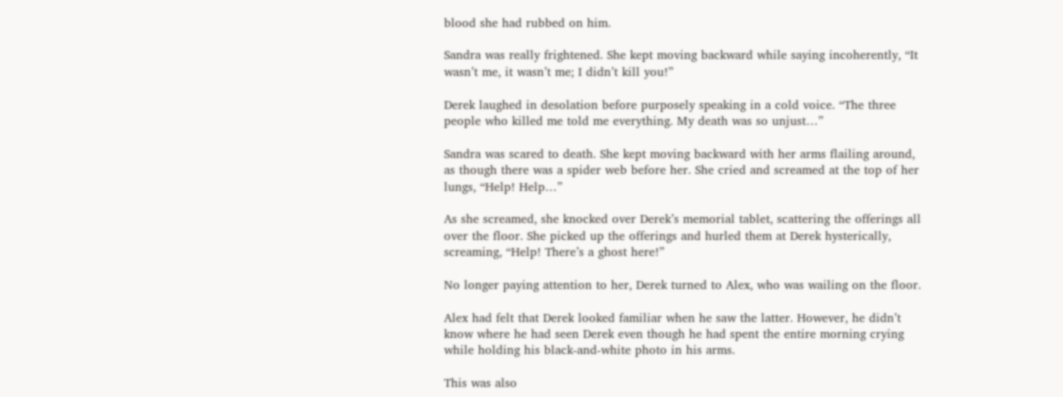blood she had rubbed on him.

Sandra was really frightened. She kept moving backward while saying incoherently, “It wasn’t me, it wasn’t me; I didn’t kill you!”

Derek laughed in desolation before purposely speaking in a cold voice. “The three people who killed me told me everything. My death was so unjust…”

Sandra was scared to death. She kept moving backward with her arms flailing around, as though there was a spider web before her. She cried and screamed at the top of her lungs, “Help! Help…”

As she screamed, she knocked over Derek’s memorial tablet, scattering the offerings all over the floor. She picked up the offerings and hurled them at Derek hysterically, screaming, “Help! There’s a ghost here!”

No longer paying attention to her, Derek turned to Alex, who was wailing on the floor.

Alex had felt that Derek looked familiar when he saw the latter. However, he didn’t know where he had seen Derek even though he had spent the entire morning crying while holding his black-and-white photo in his arms.

This was also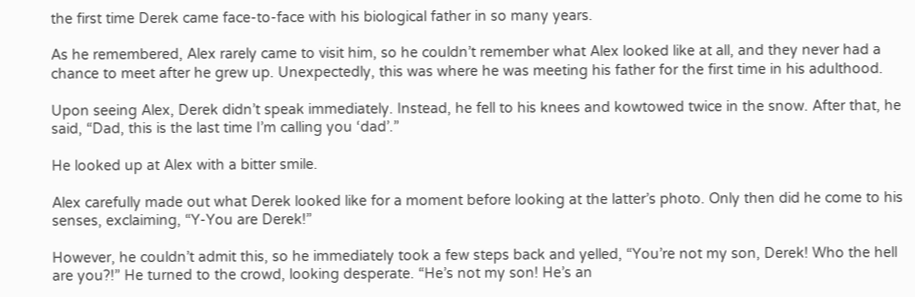the first time Derek came face-to-face with his biological father in so many years.

As he remembered, Alex rarely came to visit him, so he couldn’t remember what Alex looked like at all, and they never had a chance to meet after he grew up. Unexpectedly, this was where he was meeting his father for the first time in his adulthood.

Upon seeing Alex, Derek didn’t speak immediately. Instead, he fell to his knees and kowtowed twice in the snow. After that, he said, “Dad, this is the last time I’m calling you ‘dad’.”

He looked up at Alex with a bitter smile.

Alex carefully made out what Derek looked like for a moment before looking at the latter’s photo. Only then did he come to his senses, exclaiming, “Y-You are Derek!”

However, he couldn’t admit this, so he immediately took a few steps back and yelled, “You’re not my son, Derek! Who the hell are you?!” He turned to the crowd, looking desperate. “He’s not my son! He’s an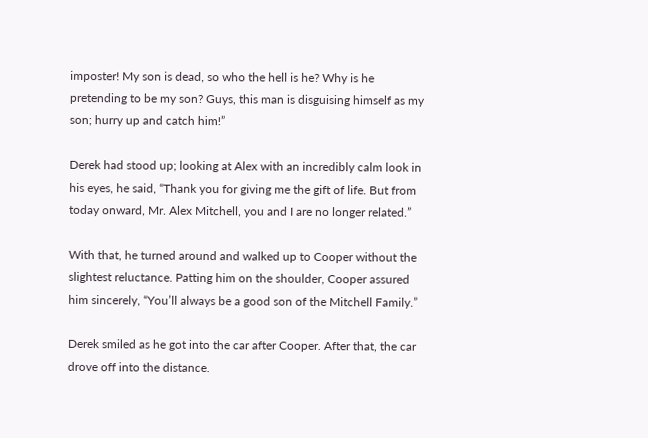imposter! My son is dead, so who the hell is he? Why is he pretending to be my son? Guys, this man is disguising himself as my son; hurry up and catch him!”

Derek had stood up; looking at Alex with an incredibly calm look in his eyes, he said, “Thank you for giving me the gift of life. But from today onward, Mr. Alex Mitchell, you and I are no longer related.”

With that, he turned around and walked up to Cooper without the slightest reluctance. Patting him on the shoulder, Cooper assured him sincerely, “You’ll always be a good son of the Mitchell Family.”

Derek smiled as he got into the car after Cooper. After that, the car drove off into the distance.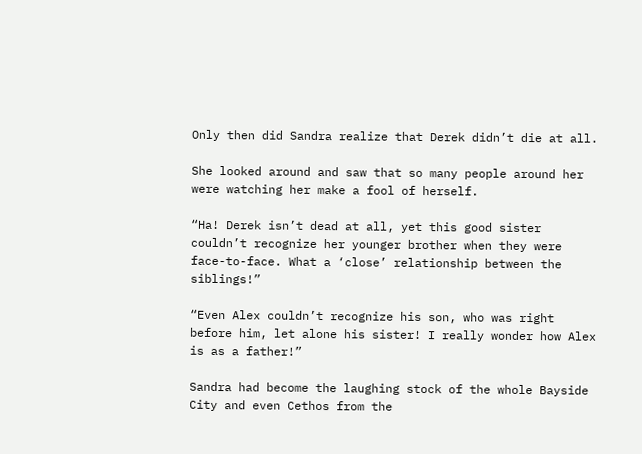Only then did Sandra realize that Derek didn’t die at all.

She looked around and saw that so many people around her were watching her make a fool of herself.

“Ha! Derek isn’t dead at all, yet this good sister couldn’t recognize her younger brother when they were face-to-face. What a ‘close’ relationship between the siblings!”

“Even Alex couldn’t recognize his son, who was right before him, let alone his sister! I really wonder how Alex is as a father!”

Sandra had become the laughing stock of the whole Bayside City and even Cethos from the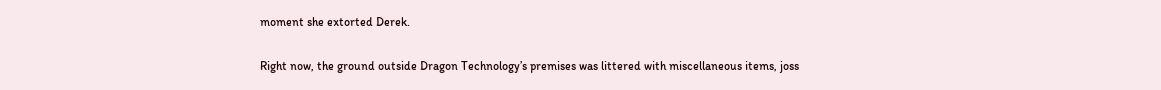moment she extorted Derek.

Right now, the ground outside Dragon Technology’s premises was littered with miscellaneous items, joss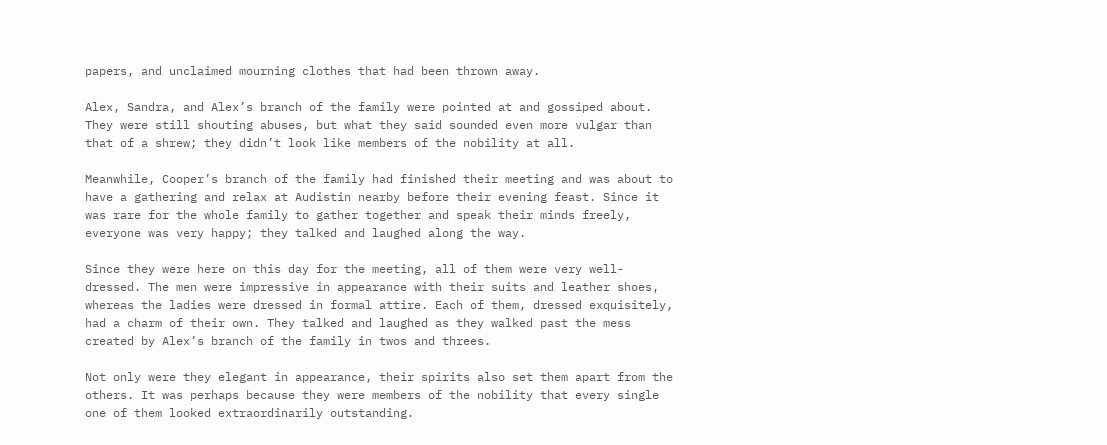papers, and unclaimed mourning clothes that had been thrown away.

Alex, Sandra, and Alex’s branch of the family were pointed at and gossiped about. They were still shouting abuses, but what they said sounded even more vulgar than that of a shrew; they didn’t look like members of the nobility at all.

Meanwhile, Cooper’s branch of the family had finished their meeting and was about to have a gathering and relax at Audistin nearby before their evening feast. Since it was rare for the whole family to gather together and speak their minds freely, everyone was very happy; they talked and laughed along the way.

Since they were here on this day for the meeting, all of them were very well-dressed. The men were impressive in appearance with their suits and leather shoes, whereas the ladies were dressed in formal attire. Each of them, dressed exquisitely, had a charm of their own. They talked and laughed as they walked past the mess created by Alex’s branch of the family in twos and threes.

Not only were they elegant in appearance, their spirits also set them apart from the others. It was perhaps because they were members of the nobility that every single one of them looked extraordinarily outstanding.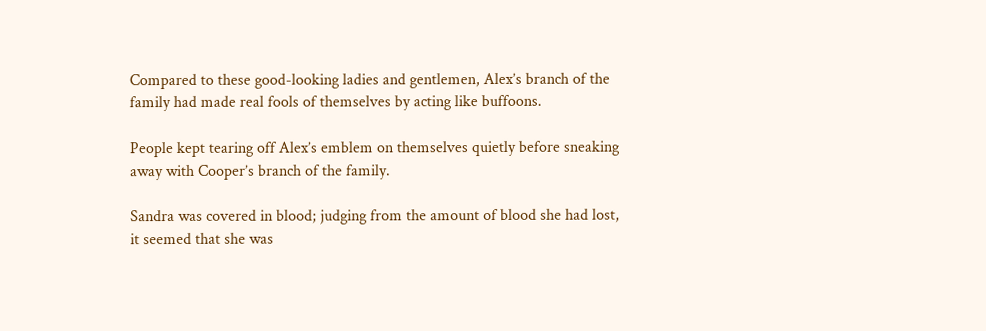Compared to these good-looking ladies and gentlemen, Alex’s branch of the family had made real fools of themselves by acting like buffoons.

People kept tearing off Alex’s emblem on themselves quietly before sneaking away with Cooper’s branch of the family.

Sandra was covered in blood; judging from the amount of blood she had lost, it seemed that she was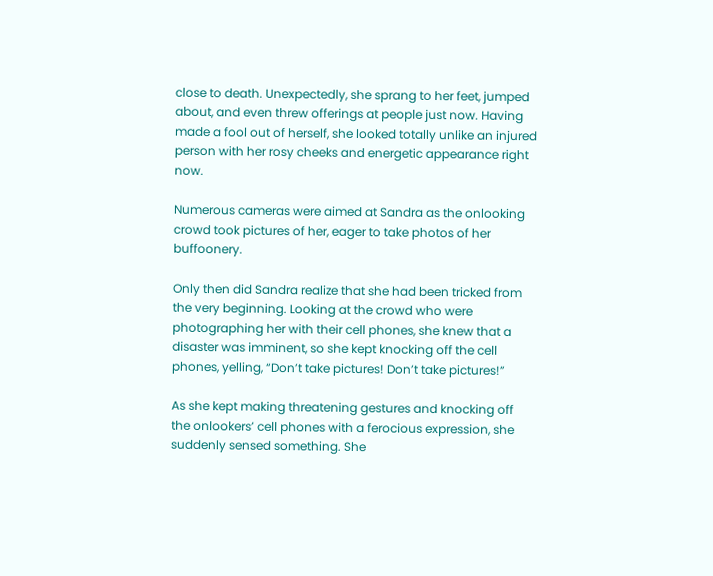close to death. Unexpectedly, she sprang to her feet, jumped about, and even threw offerings at people just now. Having made a fool out of herself, she looked totally unlike an injured person with her rosy cheeks and energetic appearance right now.

Numerous cameras were aimed at Sandra as the onlooking crowd took pictures of her, eager to take photos of her buffoonery.

Only then did Sandra realize that she had been tricked from the very beginning. Looking at the crowd who were photographing her with their cell phones, she knew that a disaster was imminent, so she kept knocking off the cell phones, yelling, “Don’t take pictures! Don’t take pictures!”

As she kept making threatening gestures and knocking off the onlookers’ cell phones with a ferocious expression, she suddenly sensed something. She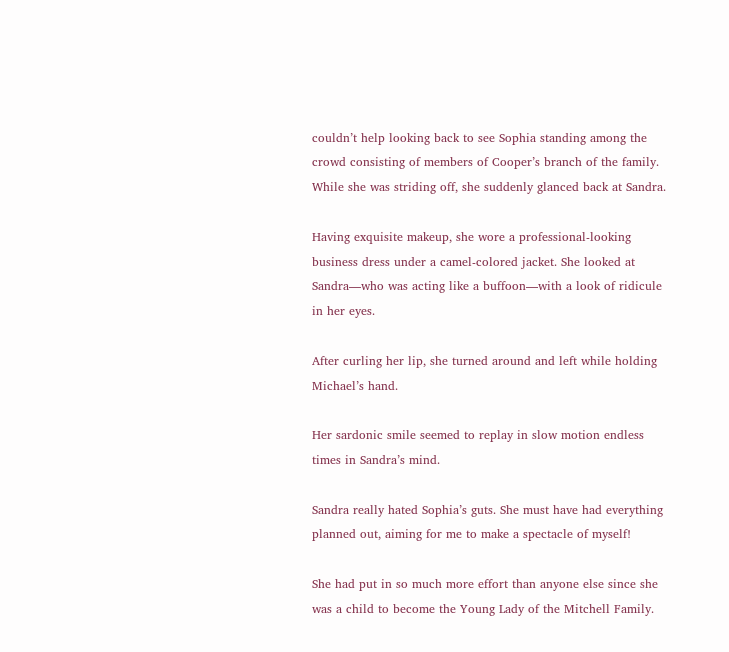couldn’t help looking back to see Sophia standing among the crowd consisting of members of Cooper’s branch of the family. While she was striding off, she suddenly glanced back at Sandra.

Having exquisite makeup, she wore a professional-looking business dress under a camel-colored jacket. She looked at Sandra—who was acting like a buffoon—with a look of ridicule in her eyes.

After curling her lip, she turned around and left while holding Michael’s hand.

Her sardonic smile seemed to replay in slow motion endless times in Sandra’s mind.

Sandra really hated Sophia’s guts. She must have had everything planned out, aiming for me to make a spectacle of myself!

She had put in so much more effort than anyone else since she was a child to become the Young Lady of the Mitchell Family.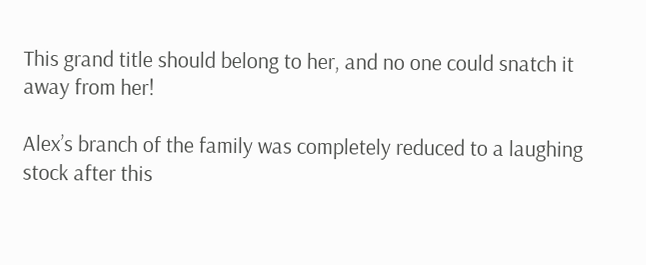This grand title should belong to her, and no one could snatch it away from her!

Alex’s branch of the family was completely reduced to a laughing stock after this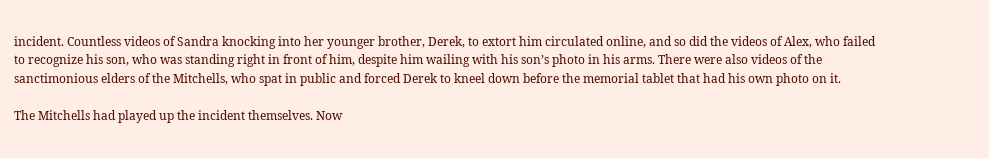incident. Countless videos of Sandra knocking into her younger brother, Derek, to extort him circulated online, and so did the videos of Alex, who failed to recognize his son, who was standing right in front of him, despite him wailing with his son’s photo in his arms. There were also videos of the sanctimonious elders of the Mitchells, who spat in public and forced Derek to kneel down before the memorial tablet that had his own photo on it.

The Mitchells had played up the incident themselves. Now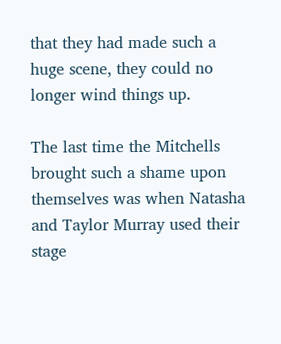that they had made such a huge scene, they could no longer wind things up.

The last time the Mitchells brought such a shame upon themselves was when Natasha and Taylor Murray used their stage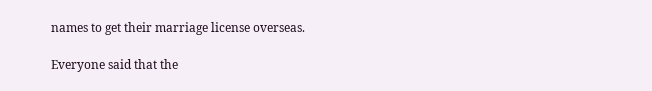names to get their marriage license overseas.

Everyone said that the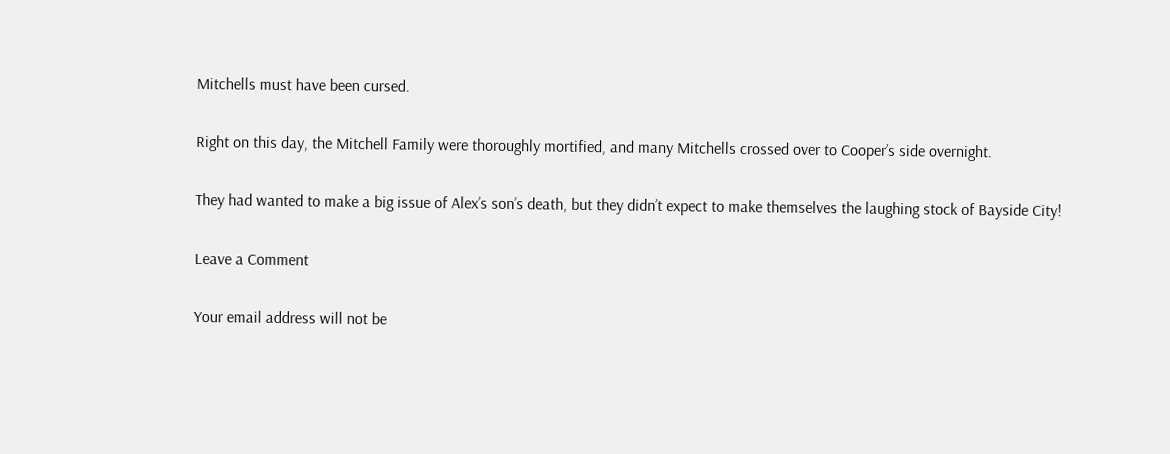Mitchells must have been cursed.

Right on this day, the Mitchell Family were thoroughly mortified, and many Mitchells crossed over to Cooper’s side overnight.

They had wanted to make a big issue of Alex’s son’s death, but they didn’t expect to make themselves the laughing stock of Bayside City!

Leave a Comment

Your email address will not be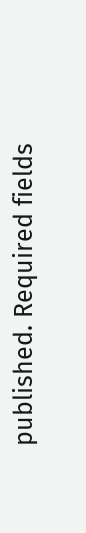published. Required fields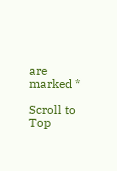are marked *

Scroll to Top